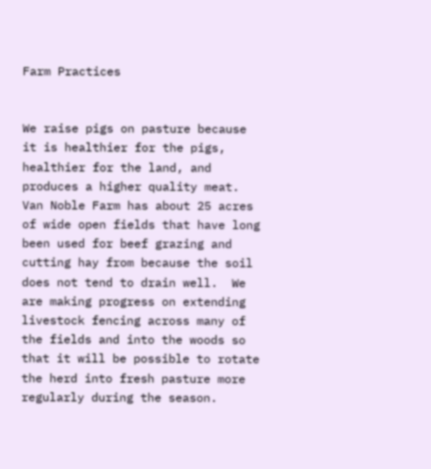Farm Practices


We raise pigs on pasture because it is healthier for the pigs, healthier for the land, and produces a higher quality meat.  Van Noble Farm has about 25 acres of wide open fields that have long been used for beef grazing and cutting hay from because the soil does not tend to drain well.  We are making progress on extending livestock fencing across many of the fields and into the woods so that it will be possible to rotate the herd into fresh pasture more regularly during the season.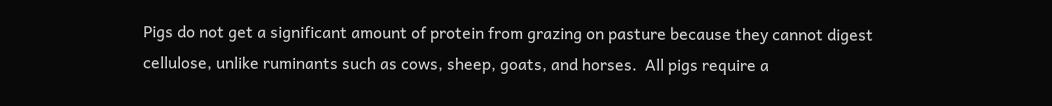Pigs do not get a significant amount of protein from grazing on pasture because they cannot digest cellulose, unlike ruminants such as cows, sheep, goats, and horses.  All pigs require a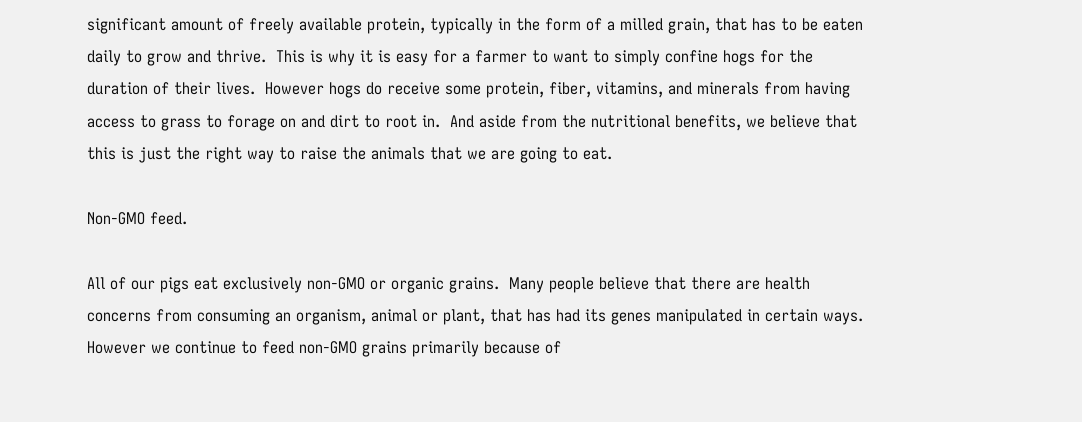significant amount of freely available protein, typically in the form of a milled grain, that has to be eaten daily to grow and thrive.  This is why it is easy for a farmer to want to simply confine hogs for the duration of their lives.  However hogs do receive some protein, fiber, vitamins, and minerals from having access to grass to forage on and dirt to root in.  And aside from the nutritional benefits, we believe that this is just the right way to raise the animals that we are going to eat.

Non-GMO feed.

All of our pigs eat exclusively non-GMO or organic grains.  Many people believe that there are health concerns from consuming an organism, animal or plant, that has had its genes manipulated in certain ways.  However we continue to feed non-GMO grains primarily because of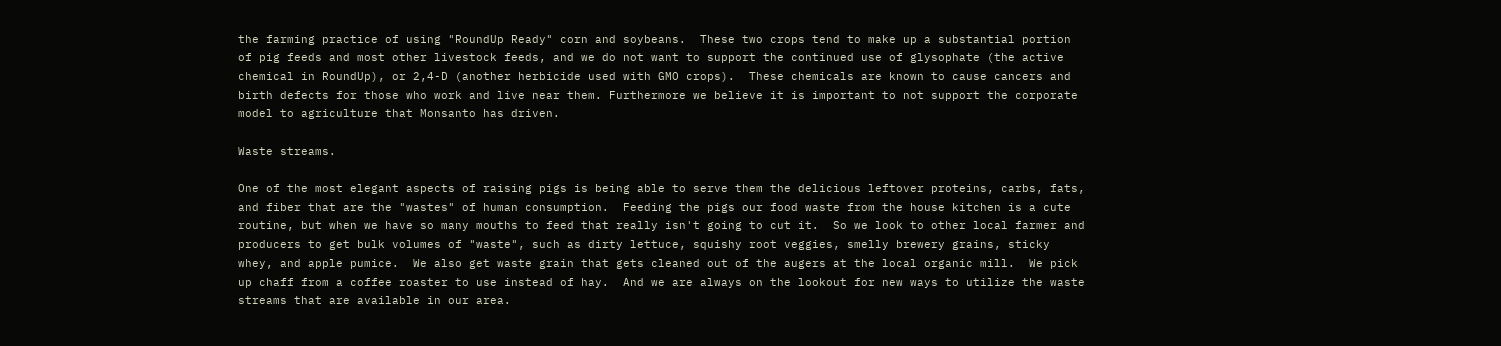the farming practice of using "RoundUp Ready" corn and soybeans.  These two crops tend to make up a substantial portion of pig feeds and most other livestock feeds, and we do not want to support the continued use of glysophate (the active chemical in RoundUp), or 2,4-D (another herbicide used with GMO crops).  These chemicals are known to cause cancers and birth defects for those who work and live near them. Furthermore we believe it is important to not support the corporate model to agriculture that Monsanto has driven.

Waste streams.

One of the most elegant aspects of raising pigs is being able to serve them the delicious leftover proteins, carbs, fats, and fiber that are the "wastes" of human consumption.  Feeding the pigs our food waste from the house kitchen is a cute routine, but when we have so many mouths to feed that really isn't going to cut it.  So we look to other local farmer and producers to get bulk volumes of "waste", such as dirty lettuce, squishy root veggies, smelly brewery grains, sticky whey, and apple pumice.  We also get waste grain that gets cleaned out of the augers at the local organic mill.  We pick up chaff from a coffee roaster to use instead of hay.  And we are always on the lookout for new ways to utilize the waste streams that are available in our area.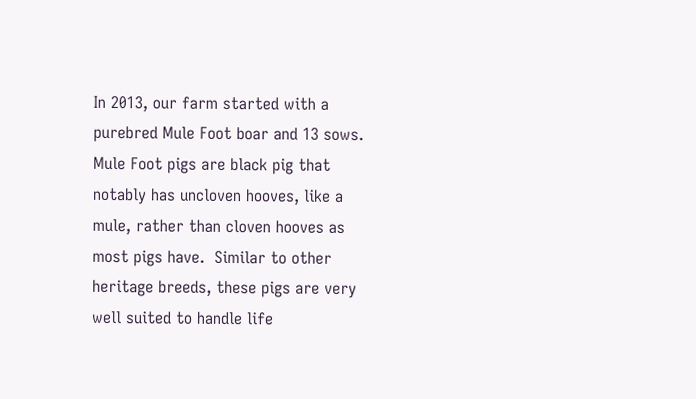In 2013, our farm started with a purebred Mule Foot boar and 13 sows.  Mule Foot pigs are black pig that notably has uncloven hooves, like a mule, rather than cloven hooves as most pigs have.  Similar to other heritage breeds, these pigs are very well suited to handle life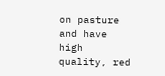on pasture and have high quality, red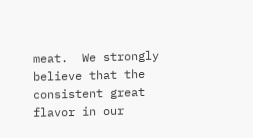meat.  We strongly believe that the consistent great flavor in our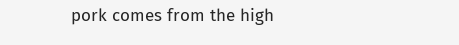pork comes from the high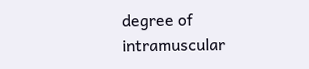degree of intramuscular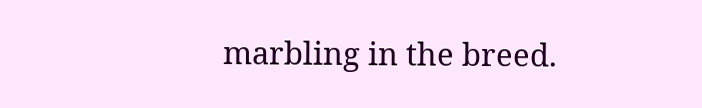marbling in the breed.